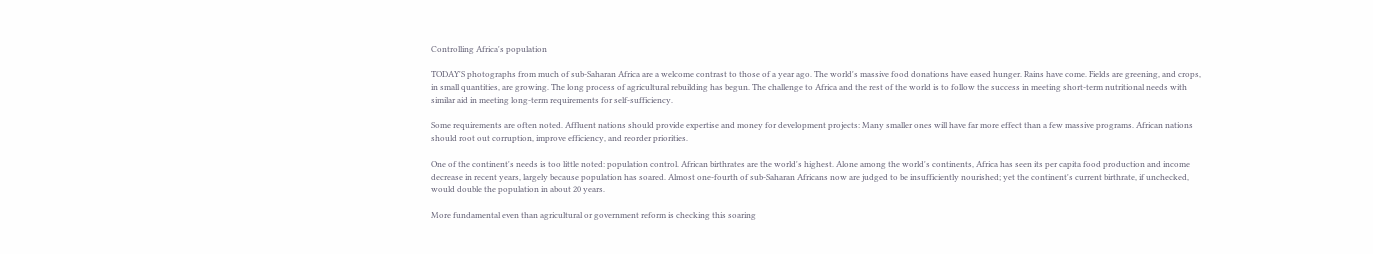Controlling Africa's population

TODAY'S photographs from much of sub-Saharan Africa are a welcome contrast to those of a year ago. The world's massive food donations have eased hunger. Rains have come. Fields are greening, and crops, in small quantities, are growing. The long process of agricultural rebuilding has begun. The challenge to Africa and the rest of the world is to follow the success in meeting short-term nutritional needs with similar aid in meeting long-term requirements for self-sufficiency.

Some requirements are often noted. Affluent nations should provide expertise and money for development projects: Many smaller ones will have far more effect than a few massive programs. African nations should root out corruption, improve efficiency, and reorder priorities.

One of the continent's needs is too little noted: population control. African birthrates are the world's highest. Alone among the world's continents, Africa has seen its per capita food production and income decrease in recent years, largely because population has soared. Almost one-fourth of sub-Saharan Africans now are judged to be insufficiently nourished; yet the continent's current birthrate, if unchecked, would double the population in about 20 years.

More fundamental even than agricultural or government reform is checking this soaring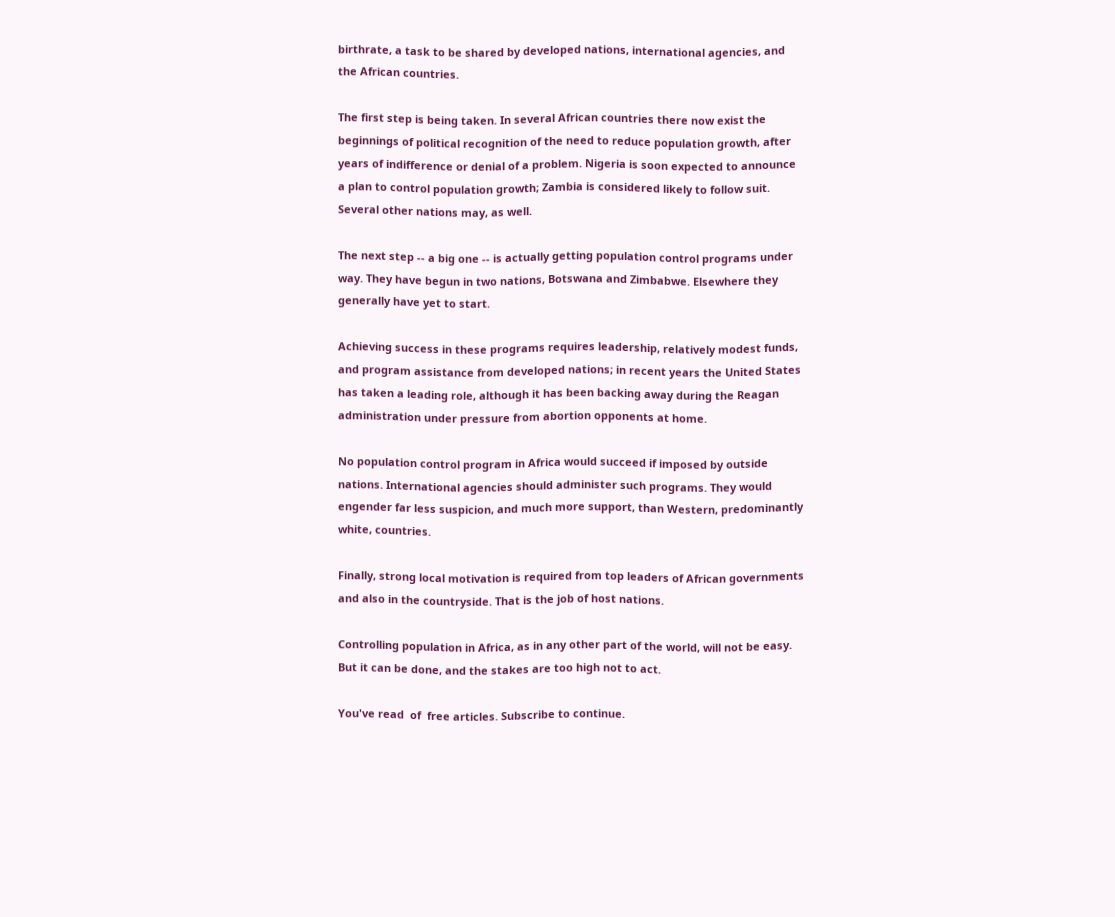birthrate, a task to be shared by developed nations, international agencies, and the African countries.

The first step is being taken. In several African countries there now exist the beginnings of political recognition of the need to reduce population growth, after years of indifference or denial of a problem. Nigeria is soon expected to announce a plan to control population growth; Zambia is considered likely to follow suit. Several other nations may, as well.

The next step -- a big one -- is actually getting population control programs under way. They have begun in two nations, Botswana and Zimbabwe. Elsewhere they generally have yet to start.

Achieving success in these programs requires leadership, relatively modest funds, and program assistance from developed nations; in recent years the United States has taken a leading role, although it has been backing away during the Reagan administration under pressure from abortion opponents at home.

No population control program in Africa would succeed if imposed by outside nations. International agencies should administer such programs. They would engender far less suspicion, and much more support, than Western, predominantly white, countries.

Finally, strong local motivation is required from top leaders of African governments and also in the countryside. That is the job of host nations.

Controlling population in Africa, as in any other part of the world, will not be easy. But it can be done, and the stakes are too high not to act.

You've read  of  free articles. Subscribe to continue.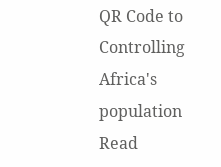QR Code to Controlling Africa's population
Read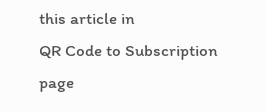this article in
QR Code to Subscription page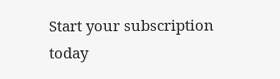Start your subscription today